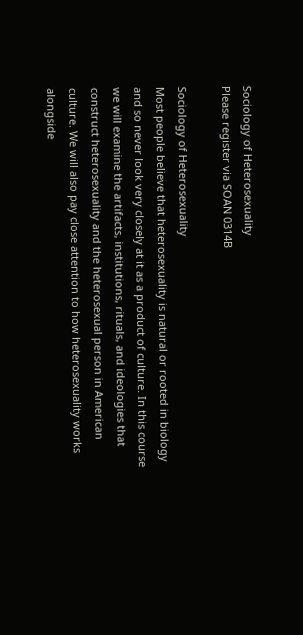Sociology of Heterosexuality
Please register via SOAN 0314B

Sociology of Heterosexuality
Most people believe that heterosexuality is natural or rooted in biology and so never look very closely at it as a product of culture. In this course we will examine the artifacts, institutions, rituals, and ideologies that construct heterosexuality and the heterosexual person in American culture. We will also pay close attention to how heterosexuality works alongside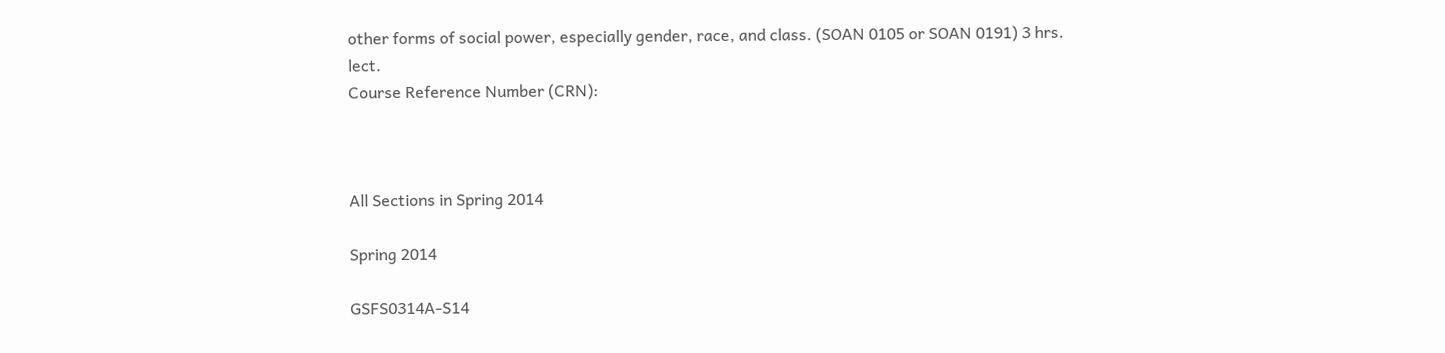other forms of social power, especially gender, race, and class. (SOAN 0105 or SOAN 0191) 3 hrs. lect.
Course Reference Number (CRN):



All Sections in Spring 2014

Spring 2014

GSFS0314A-S14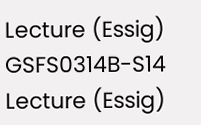Lecture (Essig)
GSFS0314B-S14 Lecture (Essig)